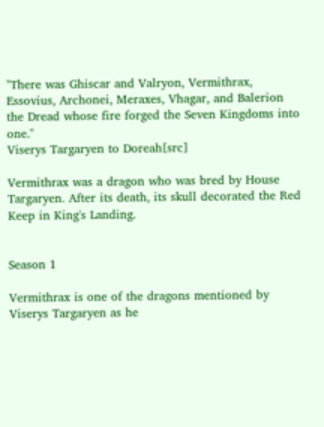"There was Ghiscar and Valryon, Vermithrax, Essovius, Archonei, Meraxes, Vhagar, and Balerion the Dread whose fire forged the Seven Kingdoms into one."
Viserys Targaryen to Doreah[src]

Vermithrax was a dragon who was bred by House Targaryen. After its death, its skull decorated the Red Keep in King's Landing.


Season 1

Vermithrax is one of the dragons mentioned by Viserys Targaryen as he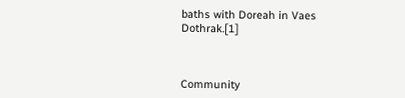baths with Doreah in Vaes Dothrak.[1]



Community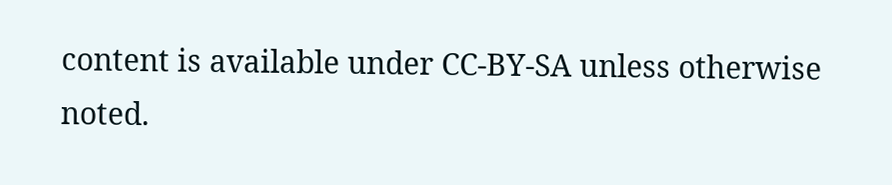content is available under CC-BY-SA unless otherwise noted.